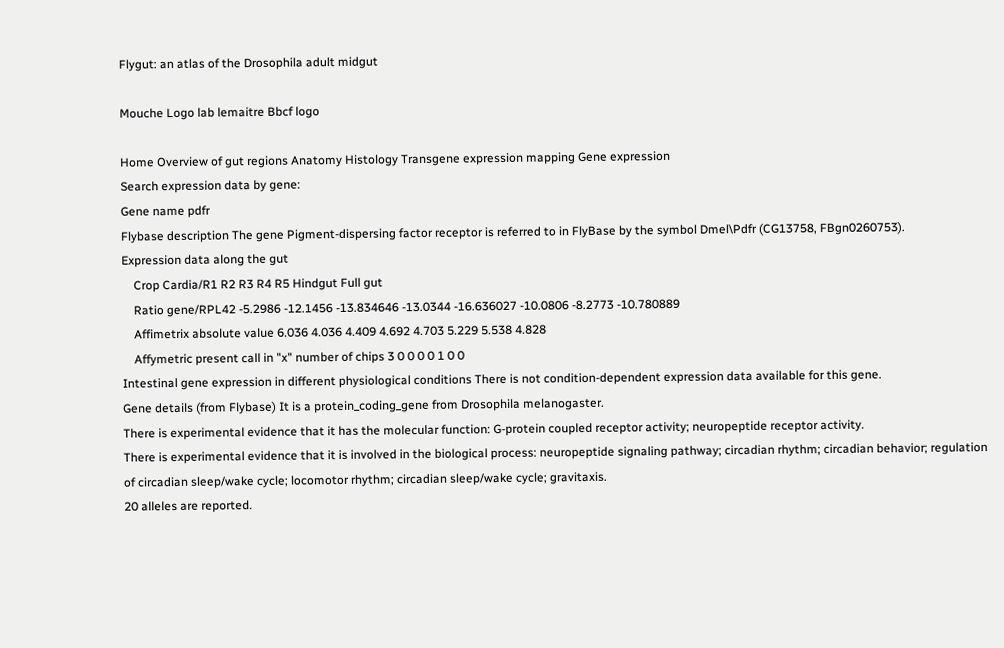Flygut: an atlas of the Drosophila adult midgut

Mouche Logo lab lemaitre Bbcf logo

Home Overview of gut regions Anatomy Histology Transgene expression mapping Gene expression
Search expression data by gene:
Gene name pdfr
Flybase description The gene Pigment-dispersing factor receptor is referred to in FlyBase by the symbol Dmel\Pdfr (CG13758, FBgn0260753).
Expression data along the gut
    Crop Cardia/R1 R2 R3 R4 R5 Hindgut Full gut
    Ratio gene/RPL42 -5.2986 -12.1456 -13.834646 -13.0344 -16.636027 -10.0806 -8.2773 -10.780889
    Affimetrix absolute value 6.036 4.036 4.409 4.692 4.703 5.229 5.538 4.828
    Affymetric present call in "x" number of chips 3 0 0 0 0 1 0 0
Intestinal gene expression in different physiological conditions There is not condition-dependent expression data available for this gene.
Gene details (from Flybase) It is a protein_coding_gene from Drosophila melanogaster.
There is experimental evidence that it has the molecular function: G-protein coupled receptor activity; neuropeptide receptor activity.
There is experimental evidence that it is involved in the biological process: neuropeptide signaling pathway; circadian rhythm; circadian behavior; regulation of circadian sleep/wake cycle; locomotor rhythm; circadian sleep/wake cycle; gravitaxis.
20 alleles are reported.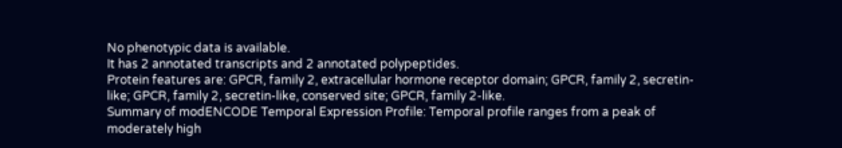No phenotypic data is available.
It has 2 annotated transcripts and 2 annotated polypeptides.
Protein features are: GPCR, family 2, extracellular hormone receptor domain; GPCR, family 2, secretin-like; GPCR, family 2, secretin-like, conserved site; GPCR, family 2-like.
Summary of modENCODE Temporal Expression Profile: Temporal profile ranges from a peak of moderately high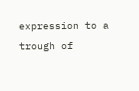expression to a trough of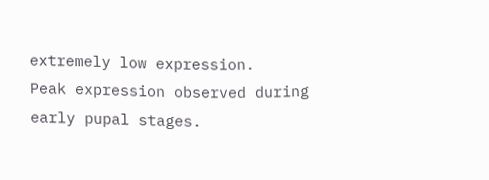extremely low expression.
Peak expression observed during early pupal stages.